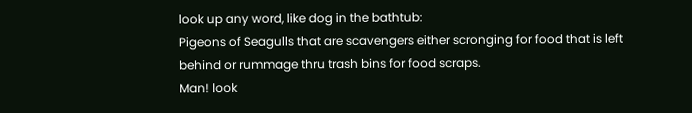look up any word, like dog in the bathtub:
Pigeons of Seagulls that are scavengers either scronging for food that is left behind or rummage thru trash bins for food scraps.
Man! look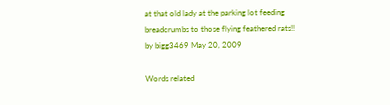at that old lady at the parking lot feeding breadcrumbs to those flying feathered rats!!
by bigg3469 May 20, 2009

Words related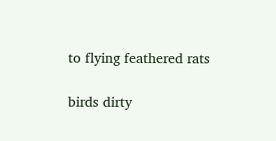to flying feathered rats

birds dirty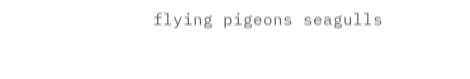flying pigeons seagulls